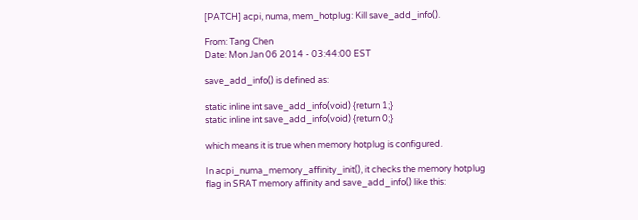[PATCH] acpi, numa, mem_hotplug: Kill save_add_info().

From: Tang Chen
Date: Mon Jan 06 2014 - 03:44:00 EST

save_add_info() is defined as:

static inline int save_add_info(void) {return 1;}
static inline int save_add_info(void) {return 0;}

which means it is true when memory hotplug is configured.

In acpi_numa_memory_affinity_init(), it checks the memory hotplug
flag in SRAT memory affinity and save_add_info() like this: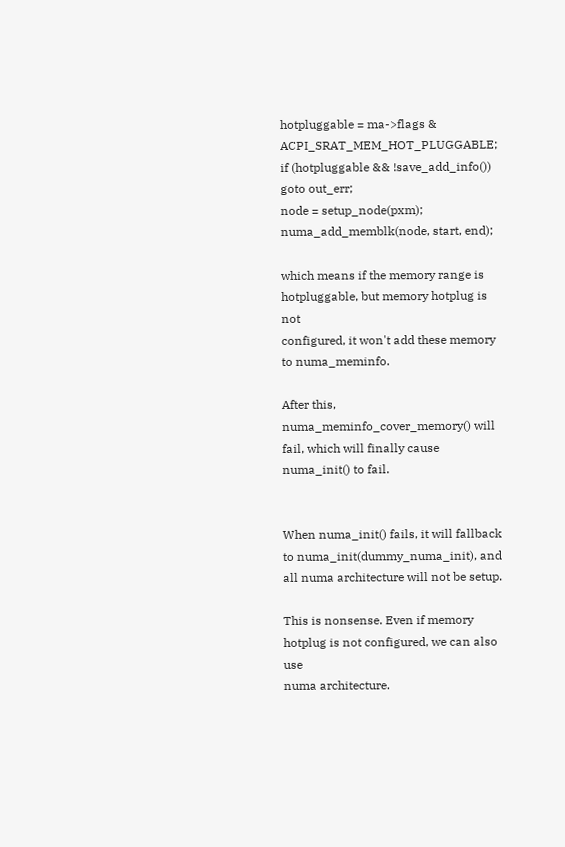hotpluggable = ma->flags & ACPI_SRAT_MEM_HOT_PLUGGABLE;
if (hotpluggable && !save_add_info())
goto out_err;
node = setup_node(pxm);
numa_add_memblk(node, start, end);

which means if the memory range is hotpluggable, but memory hotplug is not
configured, it won't add these memory to numa_meminfo.

After this, numa_meminfo_cover_memory() will fail, which will finally cause
numa_init() to fail.


When numa_init() fails, it will fallback to numa_init(dummy_numa_init), and
all numa architecture will not be setup.

This is nonsense. Even if memory hotplug is not configured, we can also use
numa architecture.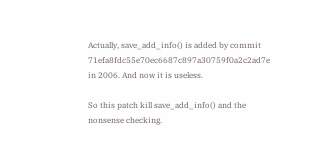Actually, save_add_info() is added by commit 71efa8fdc55e70ec6687c897a30759f0a2c2ad7e
in 2006. And now it is useless.

So this patch kill save_add_info() and the nonsense checking.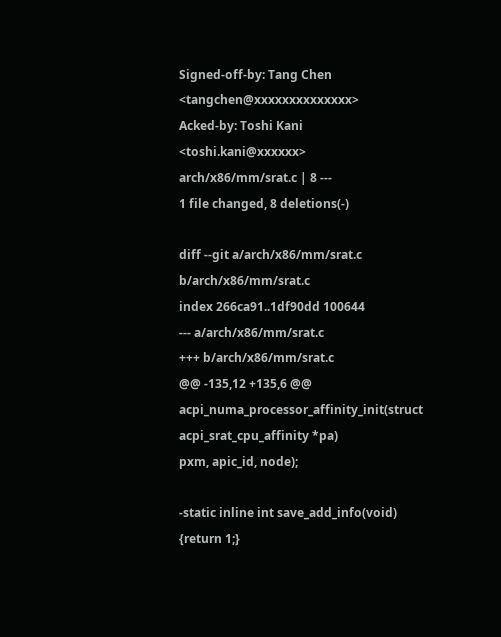Signed-off-by: Tang Chen <tangchen@xxxxxxxxxxxxxx>
Acked-by: Toshi Kani <toshi.kani@xxxxxx>
arch/x86/mm/srat.c | 8 ---
1 file changed, 8 deletions(-)

diff --git a/arch/x86/mm/srat.c b/arch/x86/mm/srat.c
index 266ca91..1df90dd 100644
--- a/arch/x86/mm/srat.c
+++ b/arch/x86/mm/srat.c
@@ -135,12 +135,6 @@ acpi_numa_processor_affinity_init(struct acpi_srat_cpu_affinity *pa)
pxm, apic_id, node);

-static inline int save_add_info(void) {return 1;}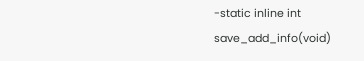-static inline int save_add_info(void)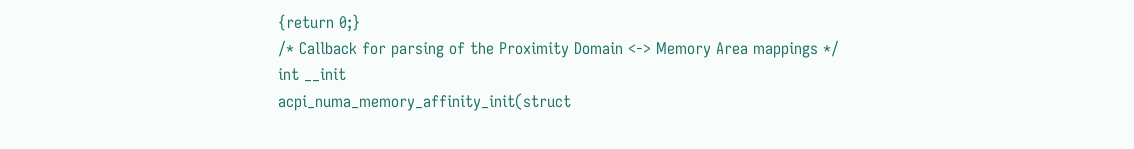{return 0;}
/* Callback for parsing of the Proximity Domain <-> Memory Area mappings */
int __init
acpi_numa_memory_affinity_init(struct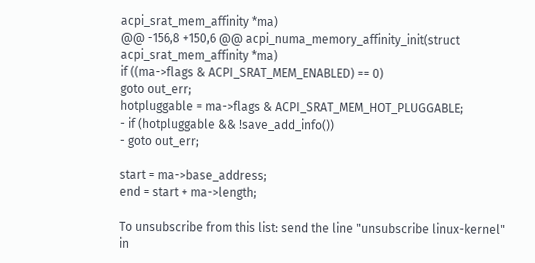acpi_srat_mem_affinity *ma)
@@ -156,8 +150,6 @@ acpi_numa_memory_affinity_init(struct acpi_srat_mem_affinity *ma)
if ((ma->flags & ACPI_SRAT_MEM_ENABLED) == 0)
goto out_err;
hotpluggable = ma->flags & ACPI_SRAT_MEM_HOT_PLUGGABLE;
- if (hotpluggable && !save_add_info())
- goto out_err;

start = ma->base_address;
end = start + ma->length;

To unsubscribe from this list: send the line "unsubscribe linux-kernel" in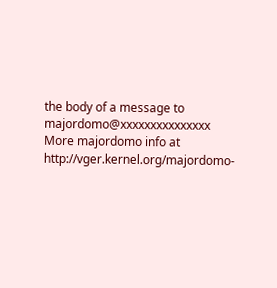the body of a message to majordomo@xxxxxxxxxxxxxxx
More majordomo info at http://vger.kernel.org/majordomo-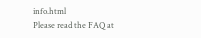info.html
Please read the FAQ at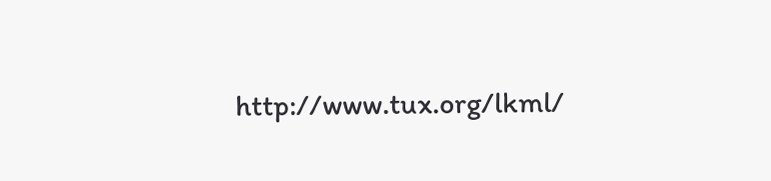http://www.tux.org/lkml/